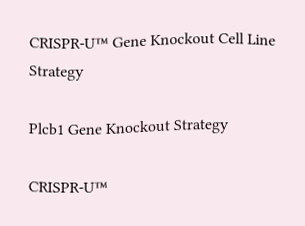CRISPR-U™ Gene Knockout Cell Line Strategy

Plcb1 Gene Knockout Strategy

CRISPR-U™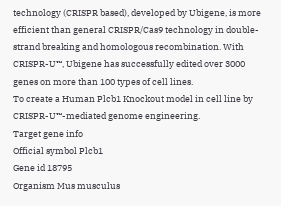technology (CRISPR based), developed by Ubigene, is more efficient than general CRISPR/Cas9 technology in double-strand breaking and homologous recombination. With CRISPR-U™, Ubigene has successfully edited over 3000 genes on more than 100 types of cell lines.
To create a Human Plcb1 Knockout model in cell line by CRISPR-U™-mediated genome engineering.
Target gene info
Official symbol Plcb1
Gene id 18795
Organism Mus musculus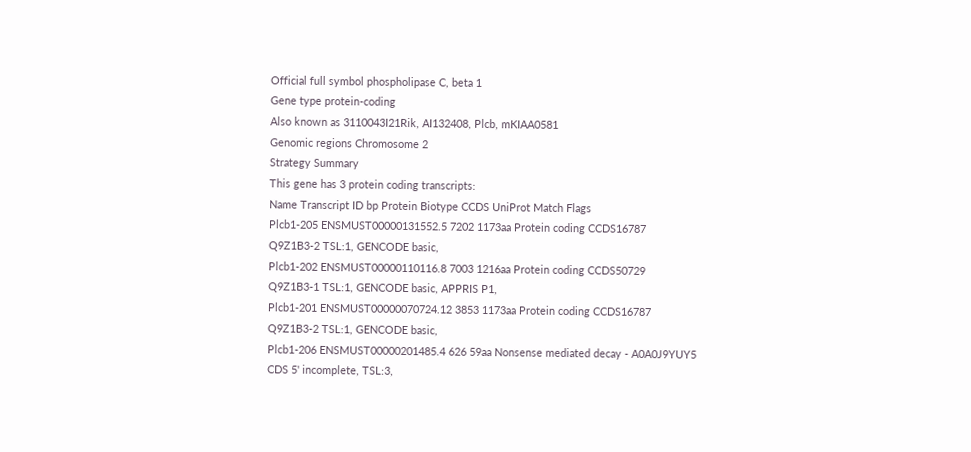Official full symbol phospholipase C, beta 1
Gene type protein-coding
Also known as 3110043I21Rik, AI132408, Plcb, mKIAA0581
Genomic regions Chromosome 2
Strategy Summary
This gene has 3 protein coding transcripts:
Name Transcript ID bp Protein Biotype CCDS UniProt Match Flags
Plcb1-205 ENSMUST00000131552.5 7202 1173aa Protein coding CCDS16787 Q9Z1B3-2 TSL:1, GENCODE basic,
Plcb1-202 ENSMUST00000110116.8 7003 1216aa Protein coding CCDS50729 Q9Z1B3-1 TSL:1, GENCODE basic, APPRIS P1,
Plcb1-201 ENSMUST00000070724.12 3853 1173aa Protein coding CCDS16787 Q9Z1B3-2 TSL:1, GENCODE basic,
Plcb1-206 ENSMUST00000201485.4 626 59aa Nonsense mediated decay - A0A0J9YUY5 CDS 5' incomplete, TSL:3,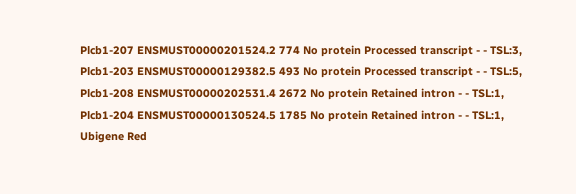Plcb1-207 ENSMUST00000201524.2 774 No protein Processed transcript - - TSL:3,
Plcb1-203 ENSMUST00000129382.5 493 No protein Processed transcript - - TSL:5,
Plcb1-208 ENSMUST00000202531.4 2672 No protein Retained intron - - TSL:1,
Plcb1-204 ENSMUST00000130524.5 1785 No protein Retained intron - - TSL:1,
Ubigene Red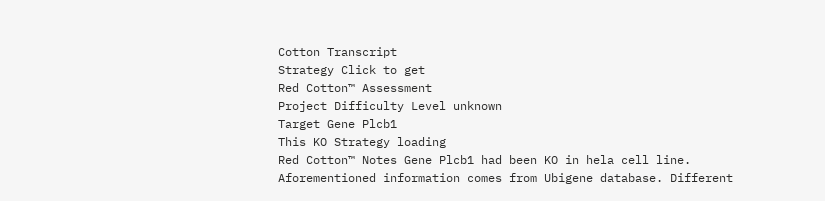Cotton Transcript
Strategy Click to get
Red Cotton™ Assessment
Project Difficulty Level unknown
Target Gene Plcb1
This KO Strategy loading
Red Cotton™ Notes Gene Plcb1 had been KO in hela cell line.
Aforementioned information comes from Ubigene database. Different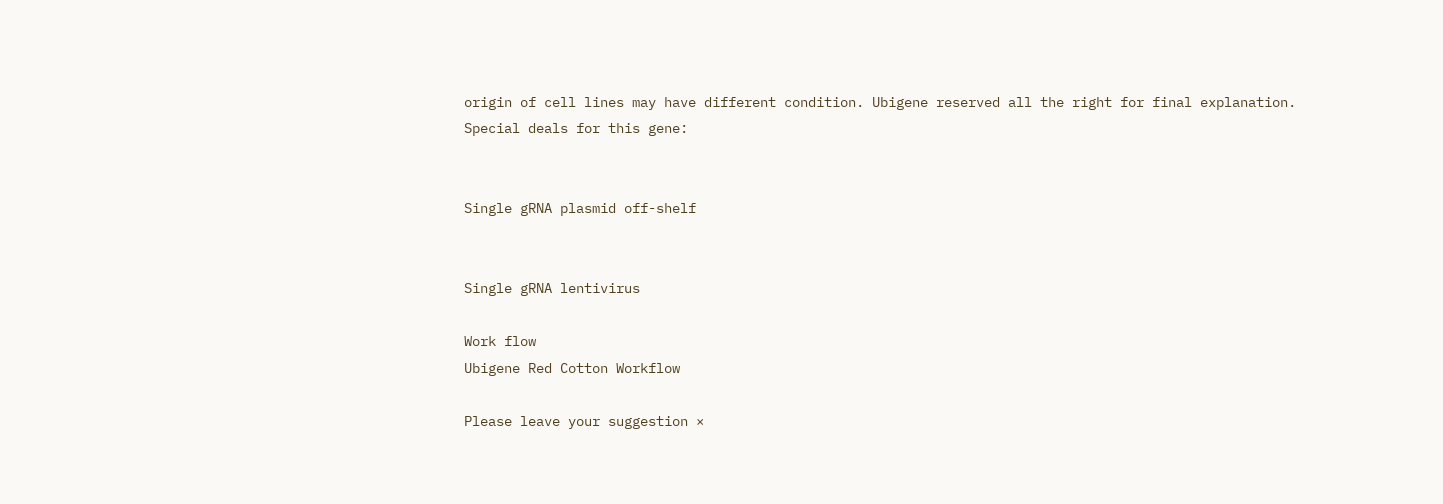origin of cell lines may have different condition. Ubigene reserved all the right for final explanation.
Special deals for this gene:


Single gRNA plasmid off-shelf


Single gRNA lentivirus

Work flow
Ubigene Red Cotton Workflow

Please leave your suggestion ×